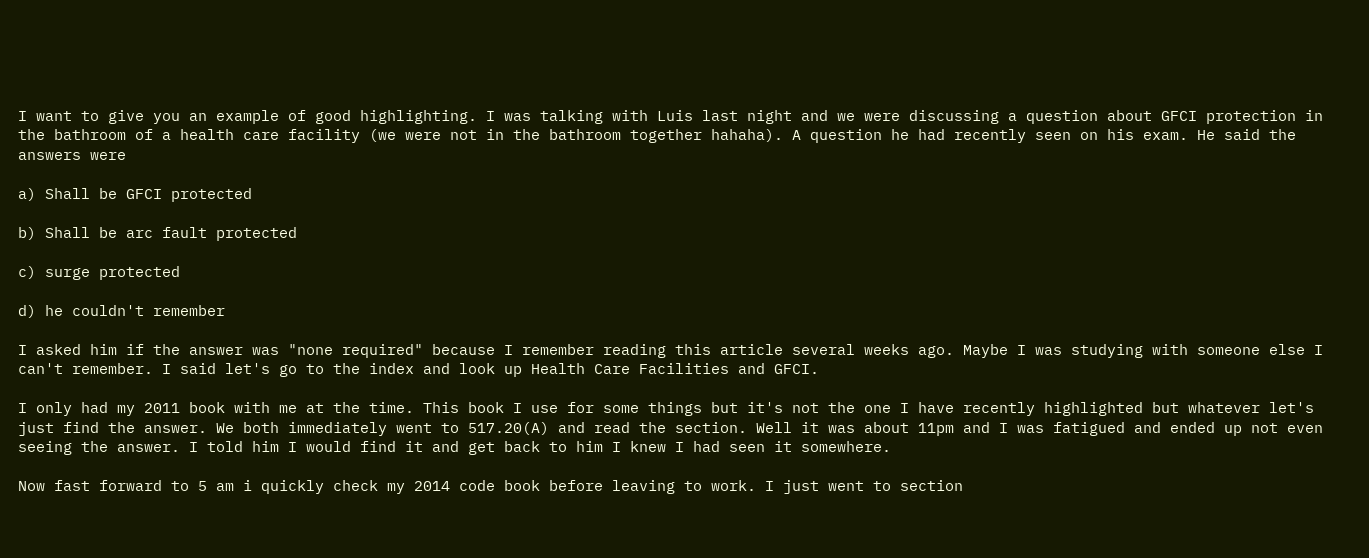I want to give you an example of good highlighting. I was talking with Luis last night and we were discussing a question about GFCI protection in the bathroom of a health care facility (we were not in the bathroom together hahaha). A question he had recently seen on his exam. He said the answers were

a) Shall be GFCI protected

b) Shall be arc fault protected

c) surge protected

d) he couldn't remember

I asked him if the answer was "none required" because I remember reading this article several weeks ago. Maybe I was studying with someone else I can't remember. I said let's go to the index and look up Health Care Facilities and GFCI.

I only had my 2011 book with me at the time. This book I use for some things but it's not the one I have recently highlighted but whatever let's just find the answer. We both immediately went to 517.20(A) and read the section. Well it was about 11pm and I was fatigued and ended up not even seeing the answer. I told him I would find it and get back to him I knew I had seen it somewhere.

Now fast forward to 5 am i quickly check my 2014 code book before leaving to work. I just went to section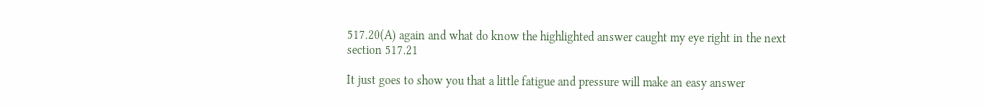517.20(A) again and what do know the highlighted answer caught my eye right in the next section 517.21

It just goes to show you that a little fatigue and pressure will make an easy answer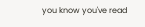you know you've read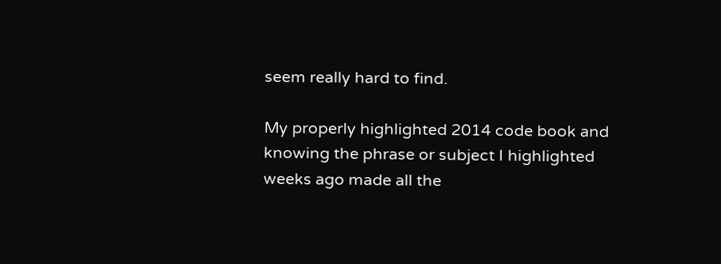seem really hard to find.

My properly highlighted 2014 code book and knowing the phrase or subject I highlighted weeks ago made all the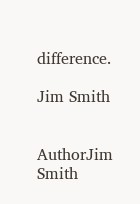difference.

Jim Smith


AuthorJim Smith